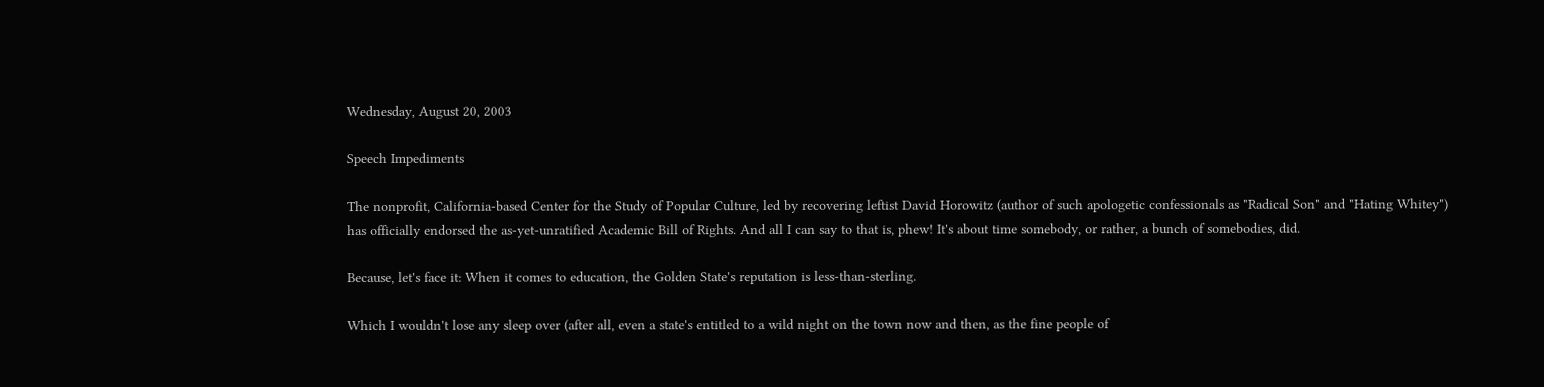Wednesday, August 20, 2003

Speech Impediments

The nonprofit, California-based Center for the Study of Popular Culture, led by recovering leftist David Horowitz (author of such apologetic confessionals as "Radical Son" and "Hating Whitey") has officially endorsed the as-yet-unratified Academic Bill of Rights. And all I can say to that is, phew! It's about time somebody, or rather, a bunch of somebodies, did.

Because, let's face it: When it comes to education, the Golden State's reputation is less-than-sterling.

Which I wouldn't lose any sleep over (after all, even a state's entitled to a wild night on the town now and then, as the fine people of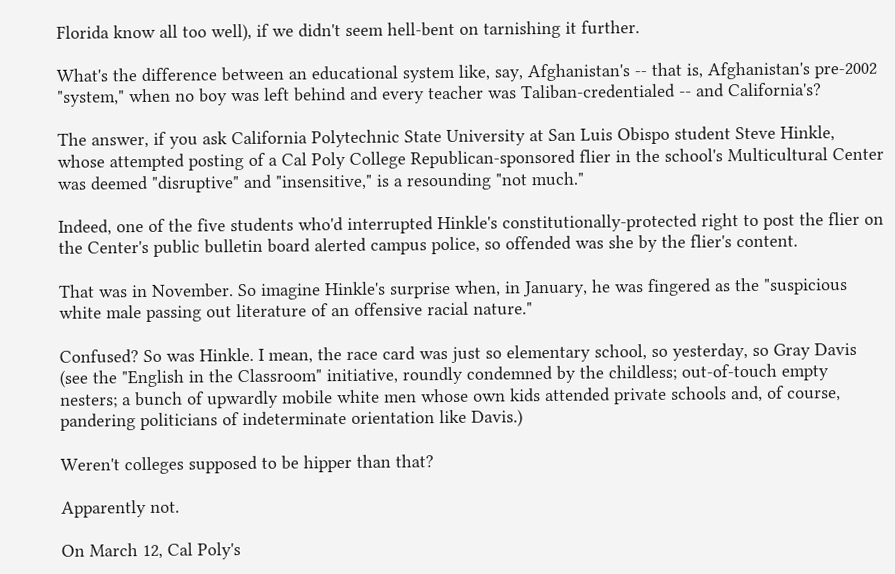Florida know all too well), if we didn't seem hell-bent on tarnishing it further.

What's the difference between an educational system like, say, Afghanistan's -- that is, Afghanistan's pre-2002 "system," when no boy was left behind and every teacher was Taliban-credentialed -- and California's?

The answer, if you ask California Polytechnic State University at San Luis Obispo student Steve Hinkle, whose attempted posting of a Cal Poly College Republican-sponsored flier in the school's Multicultural Center was deemed "disruptive" and "insensitive," is a resounding "not much."

Indeed, one of the five students who'd interrupted Hinkle's constitutionally-protected right to post the flier on the Center's public bulletin board alerted campus police, so offended was she by the flier's content.

That was in November. So imagine Hinkle's surprise when, in January, he was fingered as the "suspicious white male passing out literature of an offensive racial nature."

Confused? So was Hinkle. I mean, the race card was just so elementary school, so yesterday, so Gray Davis (see the "English in the Classroom" initiative, roundly condemned by the childless; out-of-touch empty nesters; a bunch of upwardly mobile white men whose own kids attended private schools and, of course, pandering politicians of indeterminate orientation like Davis.)

Weren't colleges supposed to be hipper than that?

Apparently not.

On March 12, Cal Poly's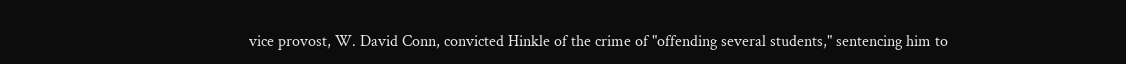vice provost, W. David Conn, convicted Hinkle of the crime of "offending several students," sentencing him to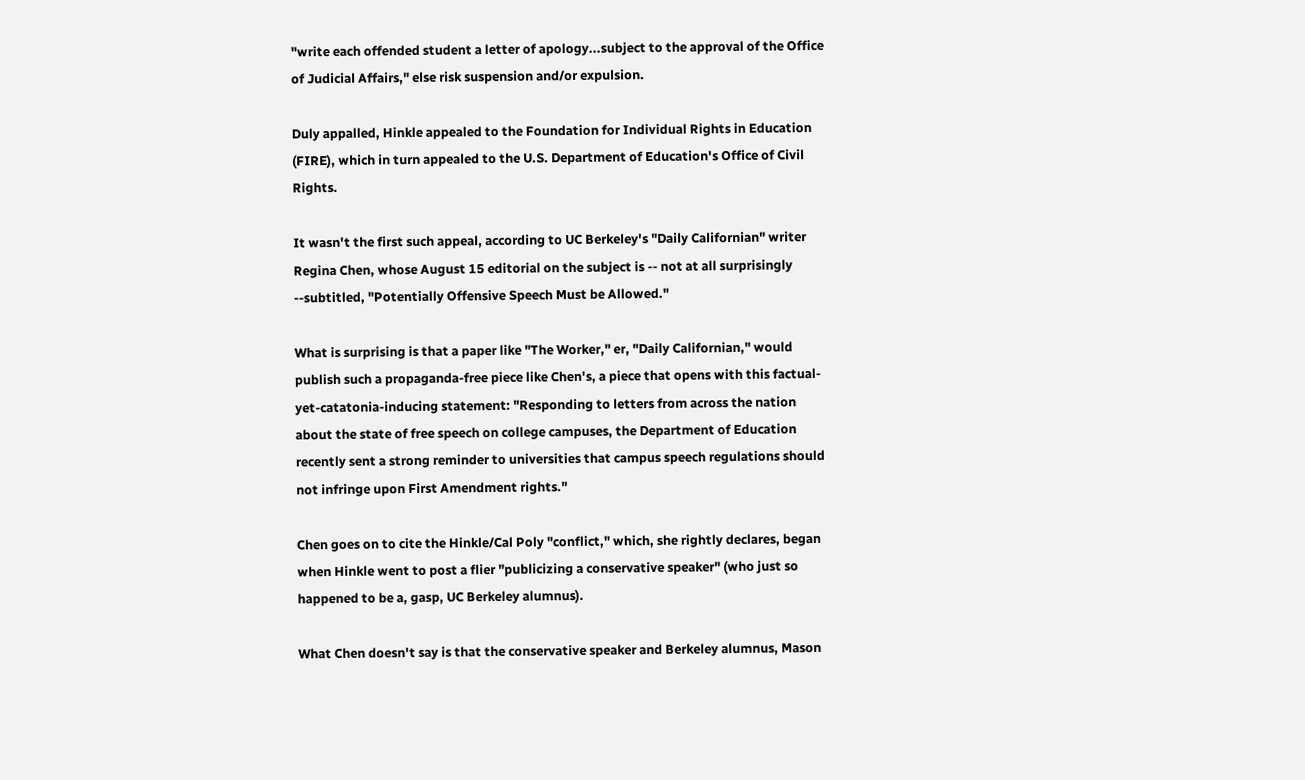"write each offended student a letter of apology...subject to the approval of the Office of Judicial Affairs," else risk suspension and/or expulsion.

Duly appalled, Hinkle appealed to the Foundation for Individual Rights in Education (FIRE), which in turn appealed to the U.S. Department of Education's Office of Civil Rights.

It wasn't the first such appeal, according to UC Berkeley's "Daily Californian" writer Regina Chen, whose August 15 editorial on the subject is -- not at all surprisingly --subtitled, "Potentially Offensive Speech Must be Allowed."

What is surprising is that a paper like "The Worker," er, "Daily Californian," would publish such a propaganda-free piece like Chen's, a piece that opens with this factual-yet-catatonia-inducing statement: "Responding to letters from across the nation about the state of free speech on college campuses, the Department of Education recently sent a strong reminder to universities that campus speech regulations should not infringe upon First Amendment rights."

Chen goes on to cite the Hinkle/Cal Poly "conflict," which, she rightly declares, began when Hinkle went to post a flier "publicizing a conservative speaker" (who just so happened to be a, gasp, UC Berkeley alumnus).

What Chen doesn't say is that the conservative speaker and Berkeley alumnus, Mason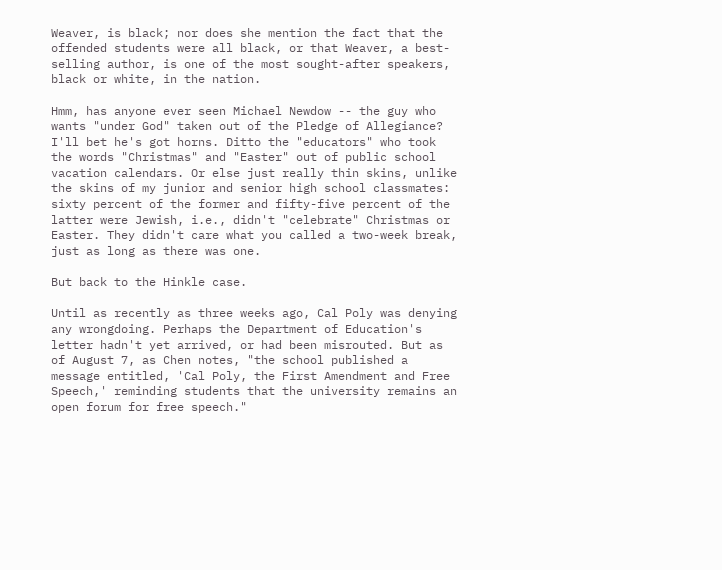Weaver, is black; nor does she mention the fact that the offended students were all black, or that Weaver, a best-selling author, is one of the most sought-after speakers, black or white, in the nation.

Hmm, has anyone ever seen Michael Newdow -- the guy who wants "under God" taken out of the Pledge of Allegiance? I'll bet he's got horns. Ditto the "educators" who took the words "Christmas" and "Easter" out of public school vacation calendars. Or else just really thin skins, unlike the skins of my junior and senior high school classmates: sixty percent of the former and fifty-five percent of the latter were Jewish, i.e., didn't "celebrate" Christmas or Easter. They didn't care what you called a two-week break, just as long as there was one.

But back to the Hinkle case.

Until as recently as three weeks ago, Cal Poly was denying any wrongdoing. Perhaps the Department of Education's letter hadn't yet arrived, or had been misrouted. But as of August 7, as Chen notes, "the school published a message entitled, 'Cal Poly, the First Amendment and Free Speech,' reminding students that the university remains an open forum for free speech."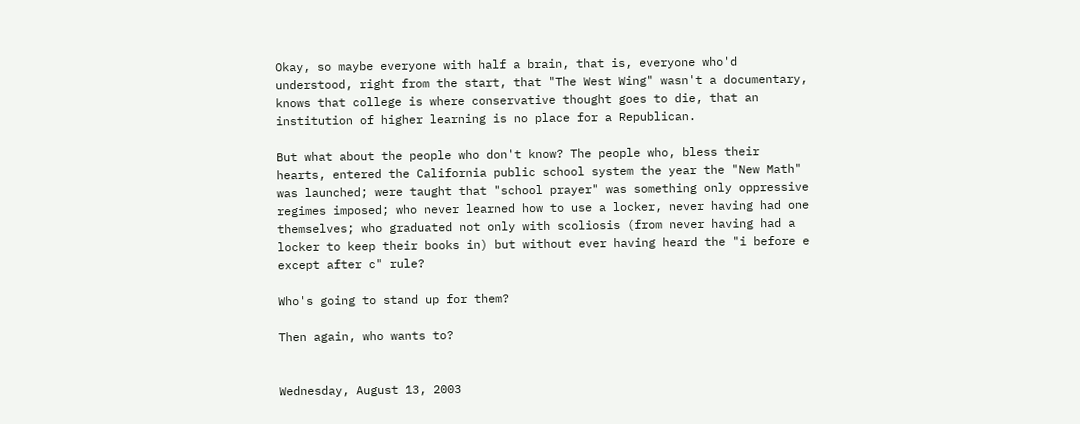Okay, so maybe everyone with half a brain, that is, everyone who'd understood, right from the start, that "The West Wing" wasn't a documentary, knows that college is where conservative thought goes to die, that an institution of higher learning is no place for a Republican.

But what about the people who don't know? The people who, bless their hearts, entered the California public school system the year the "New Math" was launched; were taught that "school prayer" was something only oppressive regimes imposed; who never learned how to use a locker, never having had one themselves; who graduated not only with scoliosis (from never having had a locker to keep their books in) but without ever having heard the "i before e except after c" rule?

Who's going to stand up for them?

Then again, who wants to?


Wednesday, August 13, 2003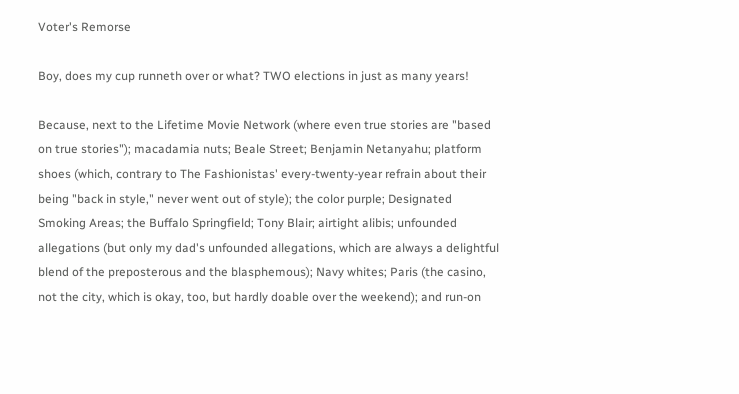Voter's Remorse

Boy, does my cup runneth over or what? TWO elections in just as many years!

Because, next to the Lifetime Movie Network (where even true stories are "based on true stories"); macadamia nuts; Beale Street; Benjamin Netanyahu; platform shoes (which, contrary to The Fashionistas' every-twenty-year refrain about their being "back in style," never went out of style); the color purple; Designated Smoking Areas; the Buffalo Springfield; Tony Blair; airtight alibis; unfounded allegations (but only my dad's unfounded allegations, which are always a delightful blend of the preposterous and the blasphemous); Navy whites; Paris (the casino, not the city, which is okay, too, but hardly doable over the weekend); and run-on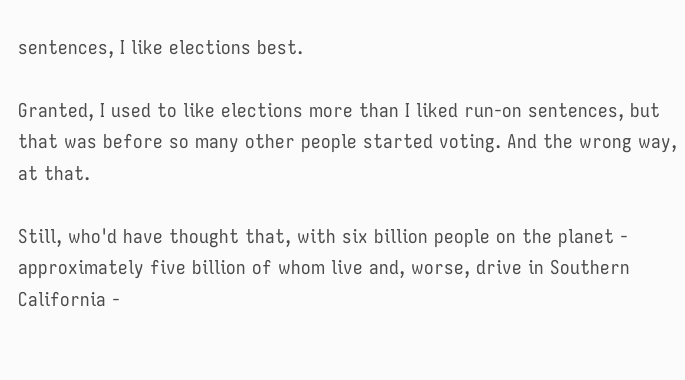sentences, I like elections best.

Granted, I used to like elections more than I liked run-on sentences, but that was before so many other people started voting. And the wrong way, at that.

Still, who'd have thought that, with six billion people on the planet - approximately five billion of whom live and, worse, drive in Southern California -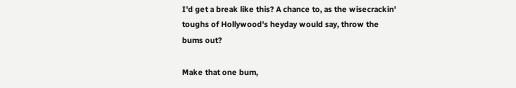I'd get a break like this? A chance to, as the wisecrackin' toughs of Hollywood's heyday would say, throw the bums out?

Make that one bum,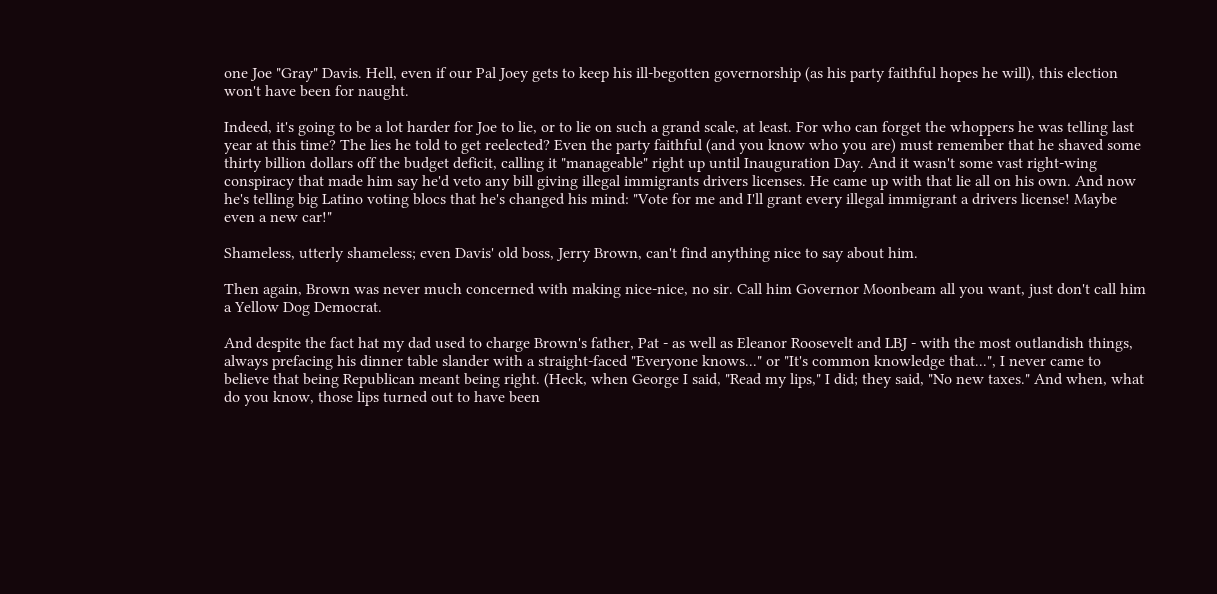one Joe "Gray" Davis. Hell, even if our Pal Joey gets to keep his ill-begotten governorship (as his party faithful hopes he will), this election won't have been for naught.

Indeed, it's going to be a lot harder for Joe to lie, or to lie on such a grand scale, at least. For who can forget the whoppers he was telling last year at this time? The lies he told to get reelected? Even the party faithful (and you know who you are) must remember that he shaved some thirty billion dollars off the budget deficit, calling it "manageable" right up until Inauguration Day. And it wasn't some vast right-wing conspiracy that made him say he'd veto any bill giving illegal immigrants drivers licenses. He came up with that lie all on his own. And now he's telling big Latino voting blocs that he's changed his mind: "Vote for me and I'll grant every illegal immigrant a drivers license! Maybe even a new car!"

Shameless, utterly shameless; even Davis' old boss, Jerry Brown, can't find anything nice to say about him.

Then again, Brown was never much concerned with making nice-nice, no sir. Call him Governor Moonbeam all you want, just don't call him a Yellow Dog Democrat.

And despite the fact hat my dad used to charge Brown's father, Pat - as well as Eleanor Roosevelt and LBJ - with the most outlandish things, always prefacing his dinner table slander with a straight-faced "Everyone knows..." or "It's common knowledge that...", I never came to believe that being Republican meant being right. (Heck, when George I said, "Read my lips," I did; they said, "No new taxes." And when, what do you know, those lips turned out to have been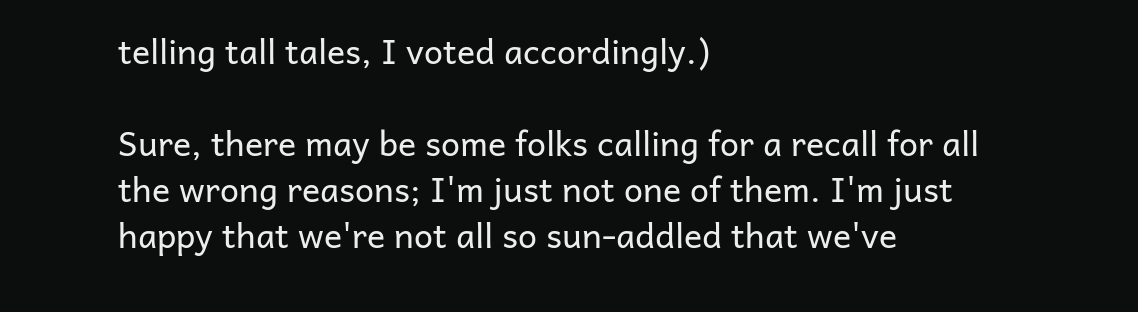telling tall tales, I voted accordingly.)

Sure, there may be some folks calling for a recall for all the wrong reasons; I'm just not one of them. I'm just happy that we're not all so sun-addled that we've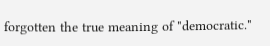forgotten the true meaning of "democratic."